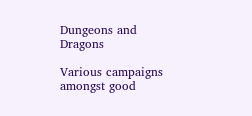Dungeons and Dragons

Various campaigns amongst good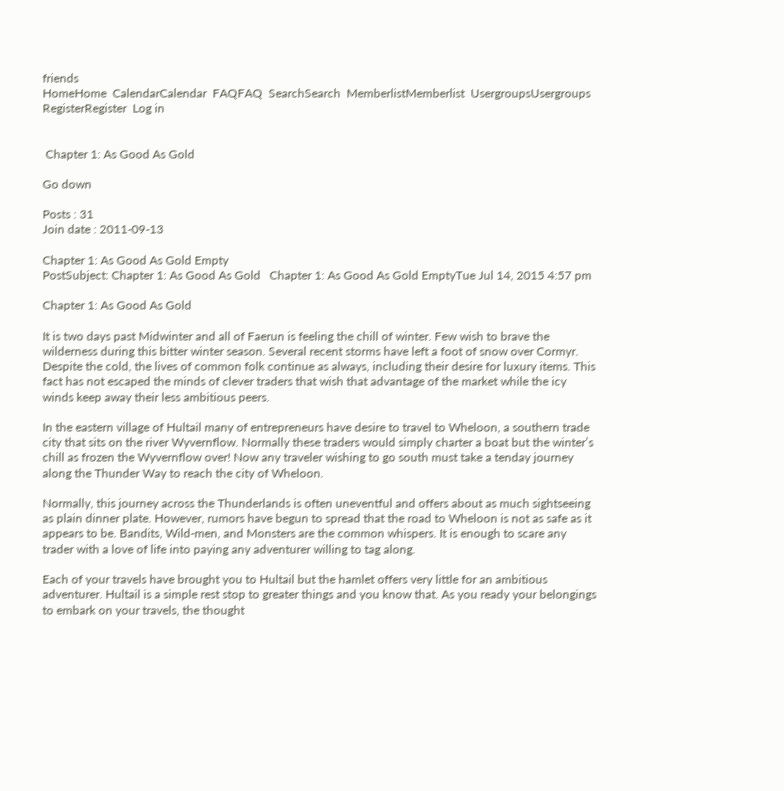friends
HomeHome  CalendarCalendar  FAQFAQ  SearchSearch  MemberlistMemberlist  UsergroupsUsergroups  RegisterRegister  Log in


 Chapter 1: As Good As Gold

Go down

Posts : 31
Join date : 2011-09-13

Chapter 1: As Good As Gold Empty
PostSubject: Chapter 1: As Good As Gold   Chapter 1: As Good As Gold EmptyTue Jul 14, 2015 4:57 pm

Chapter 1: As Good As Gold

It is two days past Midwinter and all of Faerun is feeling the chill of winter. Few wish to brave the wilderness during this bitter winter season. Several recent storms have left a foot of snow over Cormyr. Despite the cold, the lives of common folk continue as always, including their desire for luxury items. This fact has not escaped the minds of clever traders that wish that advantage of the market while the icy winds keep away their less ambitious peers.

In the eastern village of Hultail many of entrepreneurs have desire to travel to Wheloon, a southern trade city that sits on the river Wyvernflow. Normally these traders would simply charter a boat but the winter’s chill as frozen the Wyvernflow over! Now any traveler wishing to go south must take a tenday journey along the Thunder Way to reach the city of Wheloon.

Normally, this journey across the Thunderlands is often uneventful and offers about as much sightseeing as plain dinner plate. However, rumors have begun to spread that the road to Wheloon is not as safe as it appears to be. Bandits, Wild-men, and Monsters are the common whispers. It is enough to scare any trader with a love of life into paying any adventurer willing to tag along.

Each of your travels have brought you to Hultail but the hamlet offers very little for an ambitious adventurer. Hultail is a simple rest stop to greater things and you know that. As you ready your belongings to embark on your travels, the thought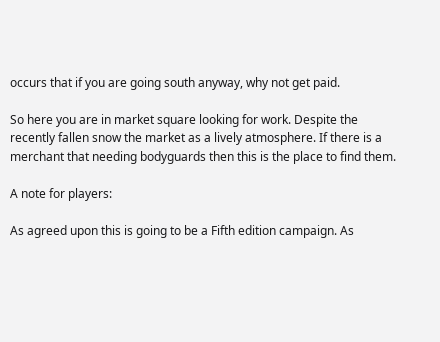occurs that if you are going south anyway, why not get paid.

So here you are in market square looking for work. Despite the recently fallen snow the market as a lively atmosphere. If there is a merchant that needing bodyguards then this is the place to find them.

A note for players:

As agreed upon this is going to be a Fifth edition campaign. As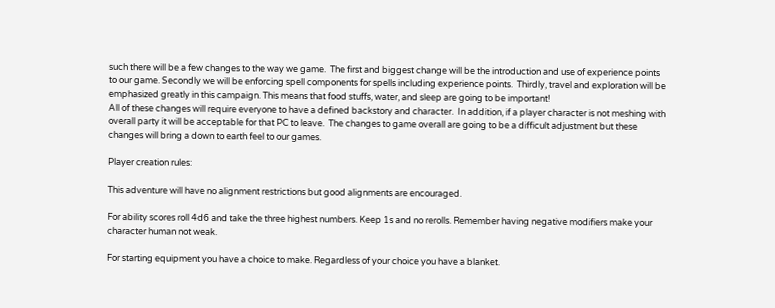such there will be a few changes to the way we game.  The first and biggest change will be the introduction and use of experience points to our game. Secondly we will be enforcing spell components for spells including experience points.  Thirdly, travel and exploration will be emphasized greatly in this campaign. This means that food stuffs, water, and sleep are going to be important!
All of these changes will require everyone to have a defined backstory and character.  In addition, if a player character is not meshing with overall party it will be acceptable for that PC to leave.  The changes to game overall are going to be a difficult adjustment but these changes will bring a down to earth feel to our games.

Player creation rules:

This adventure will have no alignment restrictions but good alignments are encouraged.

For ability scores roll 4d6 and take the three highest numbers. Keep 1s and no rerolls. Remember having negative modifiers make your character human not weak.

For starting equipment you have a choice to make. Regardless of your choice you have a blanket.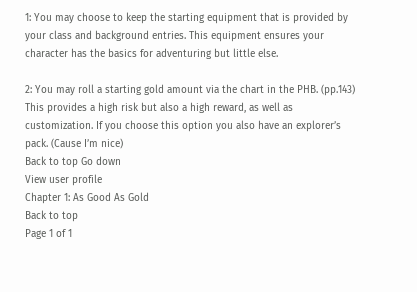1: You may choose to keep the starting equipment that is provided by your class and background entries. This equipment ensures your character has the basics for adventuring but little else.

2: You may roll a starting gold amount via the chart in the PHB. (pp.143) This provides a high risk but also a high reward, as well as customization. If you choose this option you also have an explorer’s pack. (Cause I’m nice)
Back to top Go down
View user profile
Chapter 1: As Good As Gold
Back to top
Page 1 of 1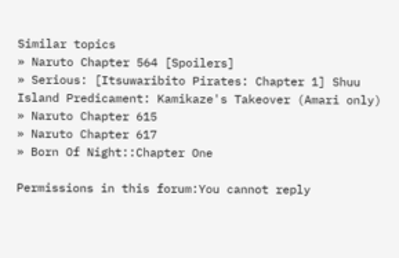Similar topics
» Naruto Chapter 564 [Spoilers]
» Serious: [Itsuwaribito Pirates: Chapter 1] Shuu Island Predicament: Kamikaze's Takeover (Amari only)
» Naruto Chapter 615
» Naruto Chapter 617
» Born Of Night::Chapter One

Permissions in this forum:You cannot reply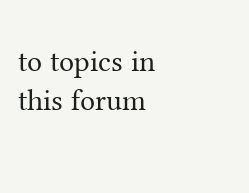to topics in this forum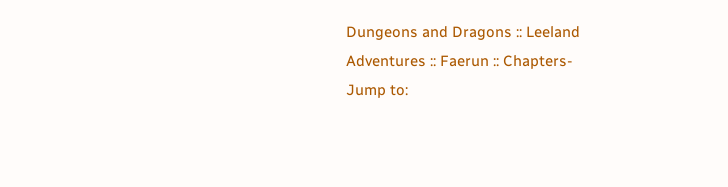Dungeons and Dragons :: Leeland Adventures :: Faerun :: Chapters-
Jump to: